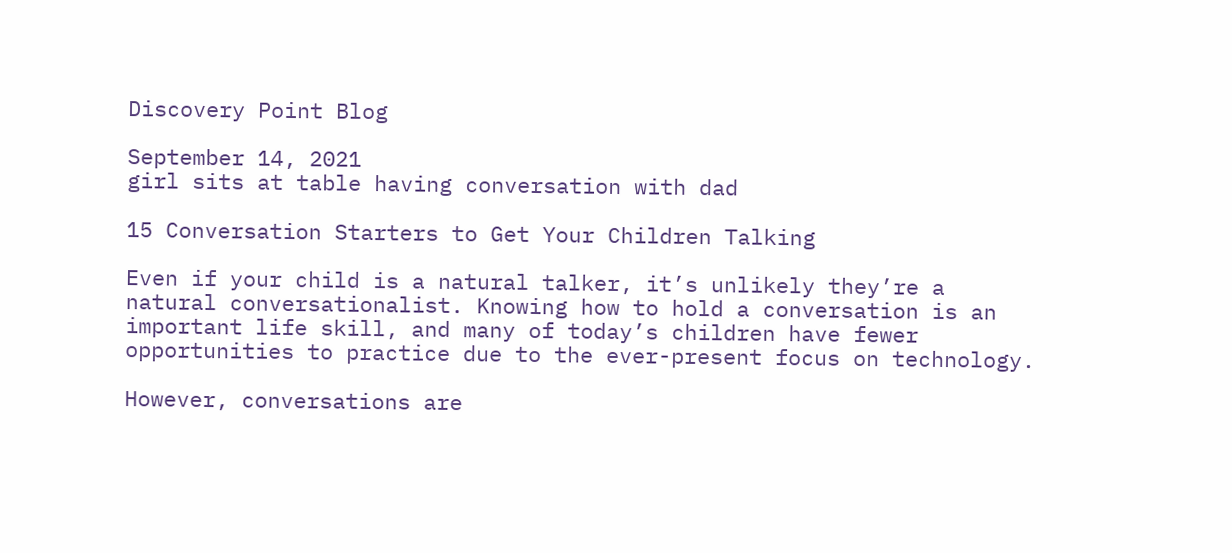Discovery Point Blog

September 14, 2021
girl sits at table having conversation with dad

15 Conversation Starters to Get Your Children Talking

Even if your child is a natural talker, it’s unlikely they’re a natural conversationalist. Knowing how to hold a conversation is an important life skill, and many of today’s children have fewer opportunities to practice due to the ever-present focus on technology.

However, conversations are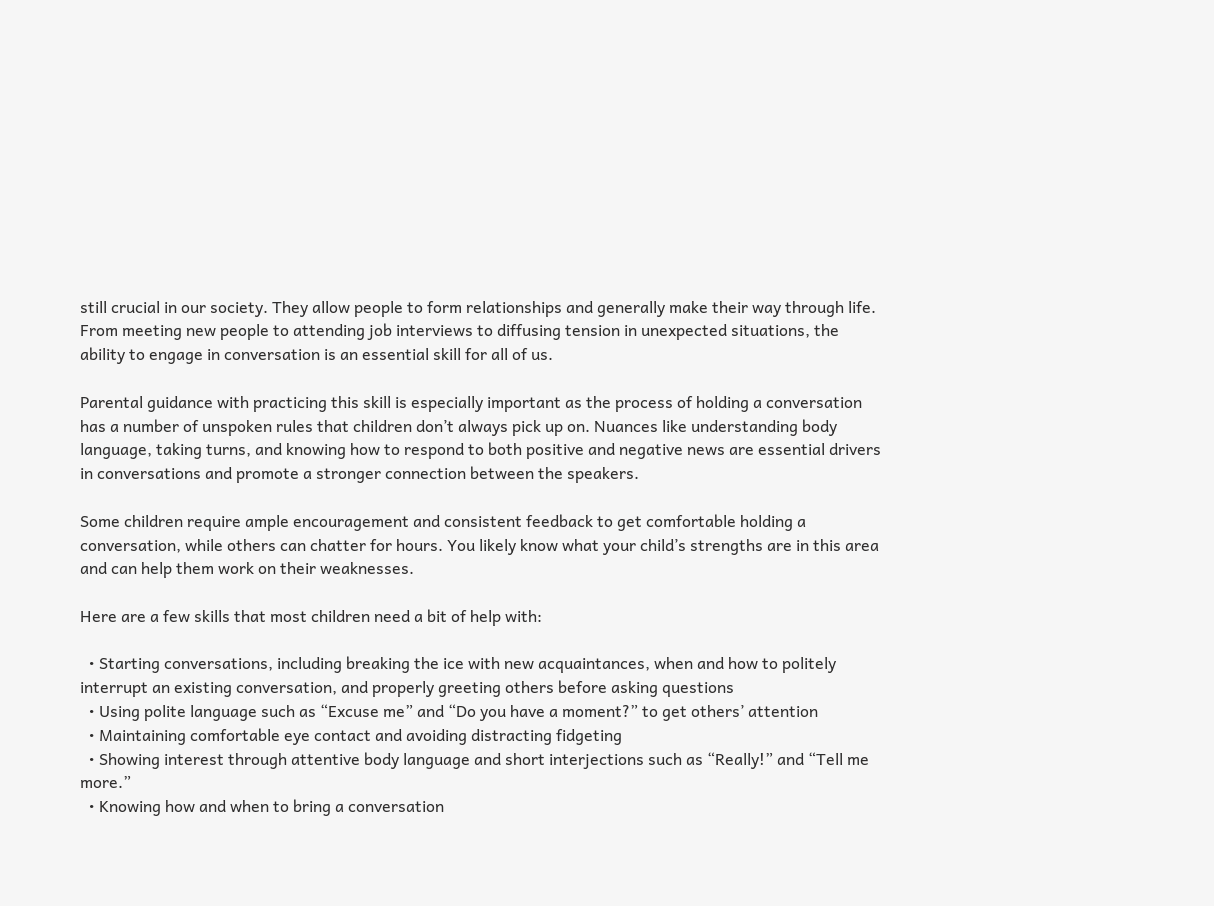still crucial in our society. They allow people to form relationships and generally make their way through life. From meeting new people to attending job interviews to diffusing tension in unexpected situations, the ability to engage in conversation is an essential skill for all of us.

Parental guidance with practicing this skill is especially important as the process of holding a conversation has a number of unspoken rules that children don’t always pick up on. Nuances like understanding body language, taking turns, and knowing how to respond to both positive and negative news are essential drivers in conversations and promote a stronger connection between the speakers.

Some children require ample encouragement and consistent feedback to get comfortable holding a conversation, while others can chatter for hours. You likely know what your child’s strengths are in this area and can help them work on their weaknesses.

Here are a few skills that most children need a bit of help with:

  • Starting conversations, including breaking the ice with new acquaintances, when and how to politely interrupt an existing conversation, and properly greeting others before asking questions
  • Using polite language such as “Excuse me” and “Do you have a moment?” to get others’ attention
  • Maintaining comfortable eye contact and avoiding distracting fidgeting
  • Showing interest through attentive body language and short interjections such as “Really!” and “Tell me more.”
  • Knowing how and when to bring a conversation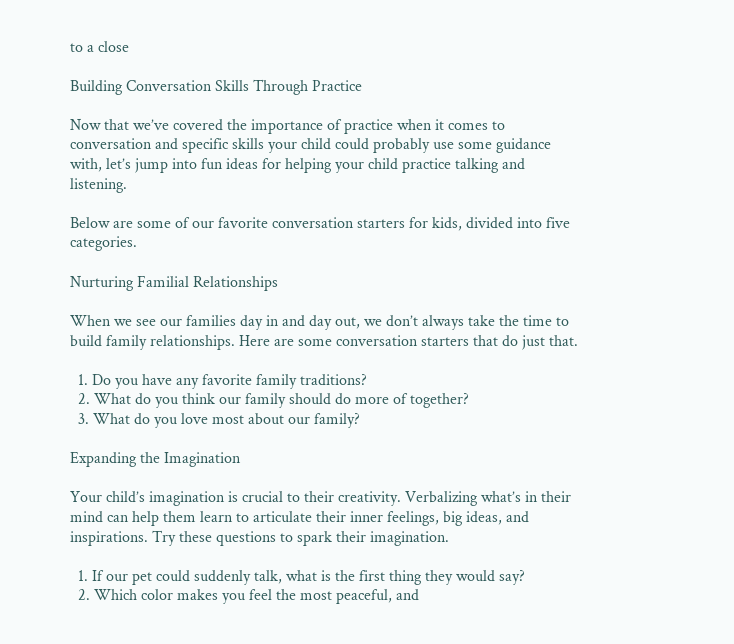to a close

Building Conversation Skills Through Practice

Now that we’ve covered the importance of practice when it comes to conversation and specific skills your child could probably use some guidance with, let’s jump into fun ideas for helping your child practice talking and listening.

Below are some of our favorite conversation starters for kids, divided into five categories.

Nurturing Familial Relationships

When we see our families day in and day out, we don’t always take the time to build family relationships. Here are some conversation starters that do just that.

  1. Do you have any favorite family traditions?
  2. What do you think our family should do more of together?
  3. What do you love most about our family?

Expanding the Imagination

Your child’s imagination is crucial to their creativity. Verbalizing what’s in their mind can help them learn to articulate their inner feelings, big ideas, and inspirations. Try these questions to spark their imagination.

  1. If our pet could suddenly talk, what is the first thing they would say?
  2. Which color makes you feel the most peaceful, and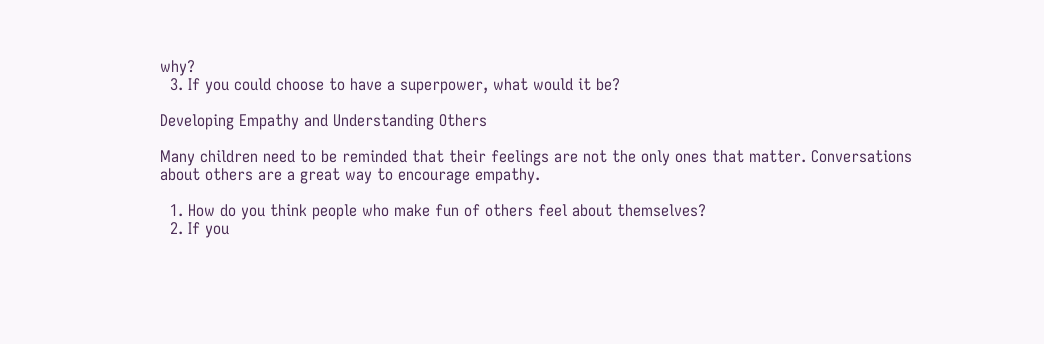why?
  3. If you could choose to have a superpower, what would it be?

Developing Empathy and Understanding Others

Many children need to be reminded that their feelings are not the only ones that matter. Conversations about others are a great way to encourage empathy.

  1. How do you think people who make fun of others feel about themselves?
  2. If you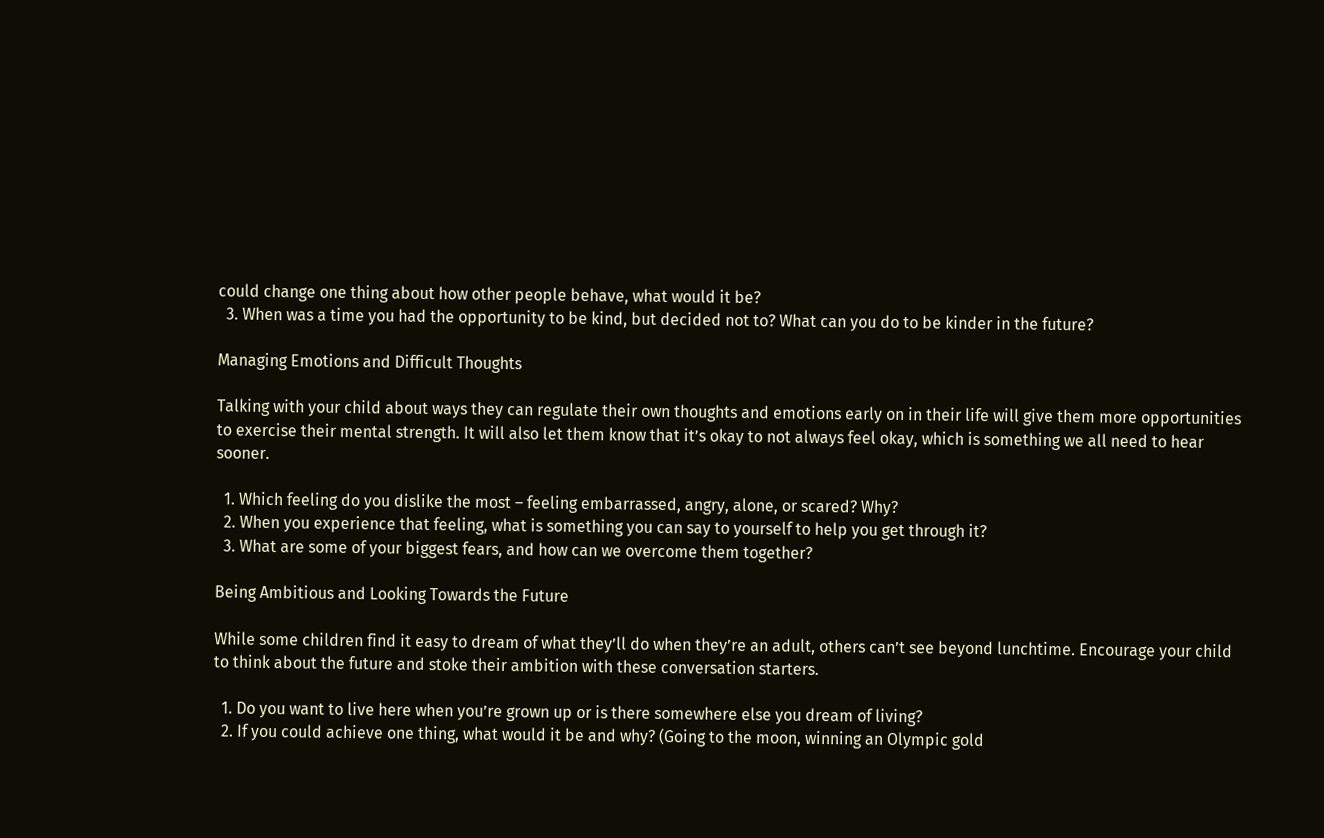could change one thing about how other people behave, what would it be?
  3. When was a time you had the opportunity to be kind, but decided not to? What can you do to be kinder in the future?

Managing Emotions and Difficult Thoughts

Talking with your child about ways they can regulate their own thoughts and emotions early on in their life will give them more opportunities to exercise their mental strength. It will also let them know that it’s okay to not always feel okay, which is something we all need to hear sooner.

  1. Which feeling do you dislike the most – feeling embarrassed, angry, alone, or scared? Why?
  2. When you experience that feeling, what is something you can say to yourself to help you get through it?
  3. What are some of your biggest fears, and how can we overcome them together?

Being Ambitious and Looking Towards the Future

While some children find it easy to dream of what they’ll do when they’re an adult, others can’t see beyond lunchtime. Encourage your child to think about the future and stoke their ambition with these conversation starters.

  1. Do you want to live here when you’re grown up or is there somewhere else you dream of living?
  2. If you could achieve one thing, what would it be and why? (Going to the moon, winning an Olympic gold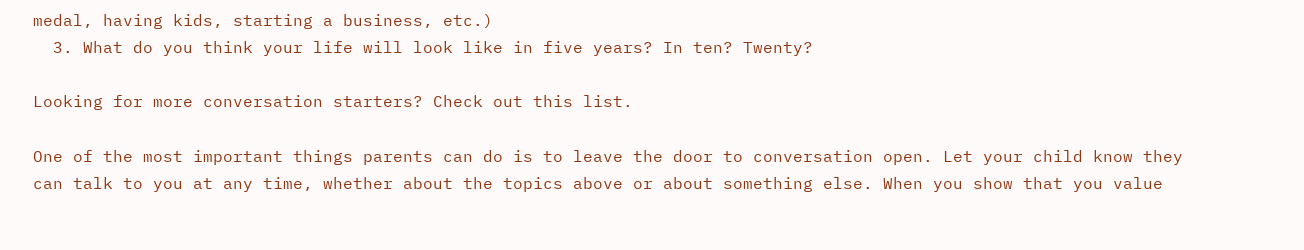medal, having kids, starting a business, etc.)
  3. What do you think your life will look like in five years? In ten? Twenty?

Looking for more conversation starters? Check out this list.

One of the most important things parents can do is to leave the door to conversation open. Let your child know they can talk to you at any time, whether about the topics above or about something else. When you show that you value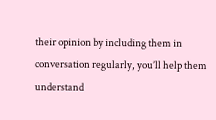their opinion by including them in conversation regularly, you’ll help them understand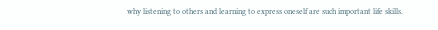why listening to others and learning to express oneself are such important life skills.